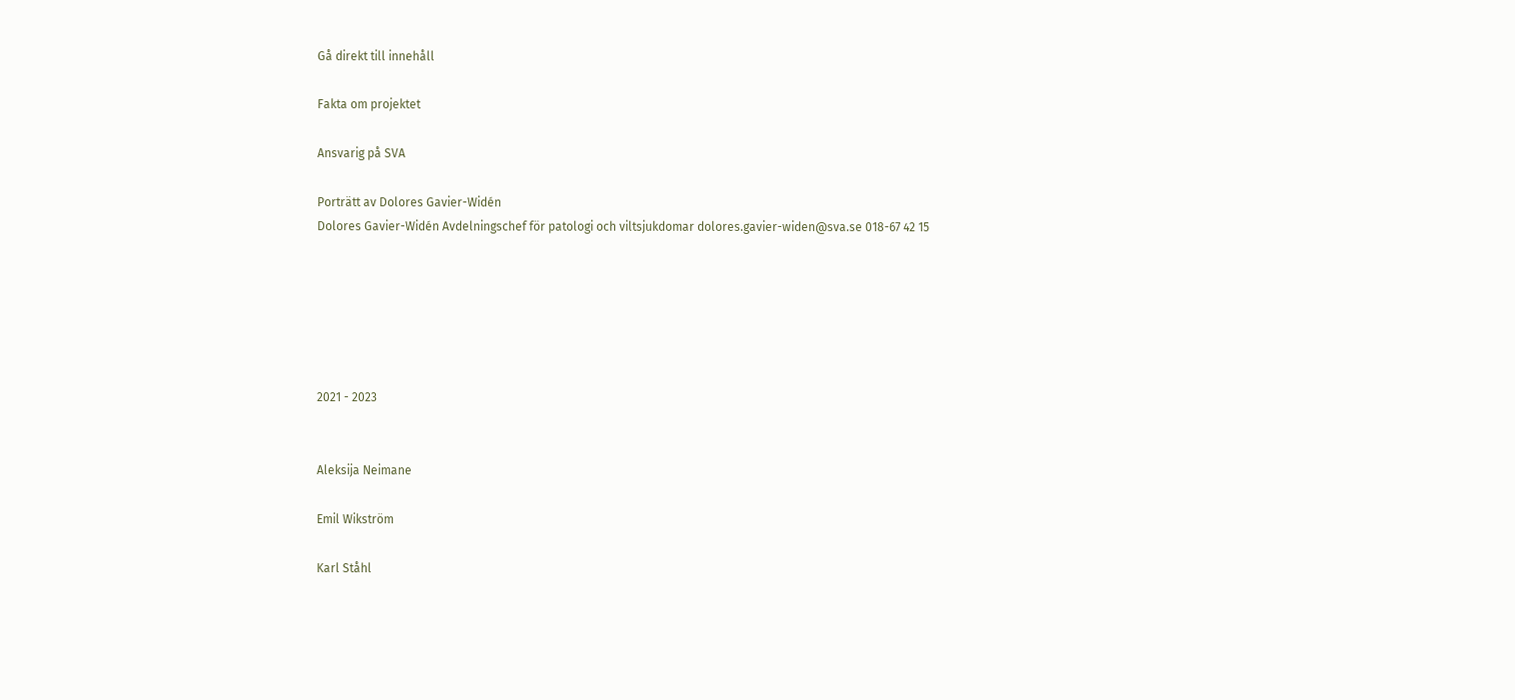Gå direkt till innehåll

Fakta om projektet

Ansvarig på SVA

Porträtt av Dolores Gavier-Widén
Dolores Gavier-Widén Avdelningschef för patologi och viltsjukdomar dolores.gavier-widen@sva.se 018-67 42 15






2021 - 2023


Aleksija Neimane

Emil Wikström

Karl Ståhl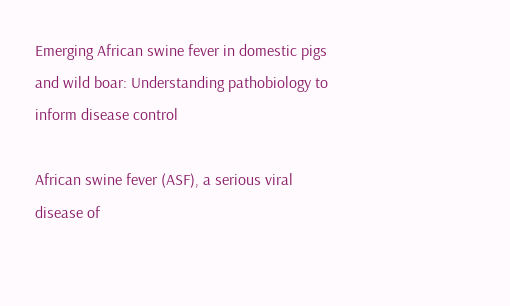Emerging African swine fever in domestic pigs and wild boar: Understanding pathobiology to inform disease control

African swine fever (ASF), a serious viral disease of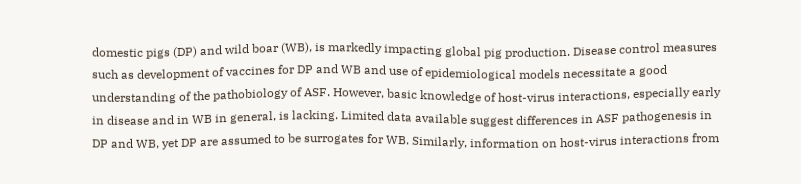domestic pigs (DP) and wild boar (WB), is markedly impacting global pig production. Disease control measures such as development of vaccines for DP and WB and use of epidemiological models necessitate a good understanding of the pathobiology of ASF. However, basic knowledge of host-virus interactions, especially early in disease and in WB in general, is lacking. Limited data available suggest differences in ASF pathogenesis in DP and WB, yet DP are assumed to be surrogates for WB. Similarly, information on host-virus interactions from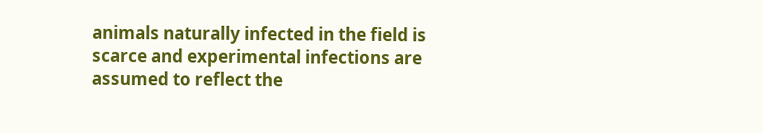animals naturally infected in the field is scarce and experimental infections are assumed to reflect the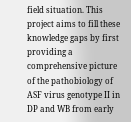field situation. This project aims to fill these knowledge gaps by first providing a comprehensive picture of the pathobiology of ASF virus genotype II in DP and WB from early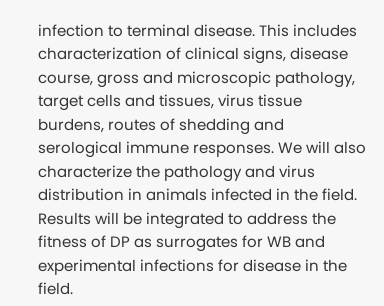infection to terminal disease. This includes characterization of clinical signs, disease course, gross and microscopic pathology, target cells and tissues, virus tissue burdens, routes of shedding and serological immune responses. We will also characterize the pathology and virus distribution in animals infected in the field. Results will be integrated to address the fitness of DP as surrogates for WB and experimental infections for disease in the field.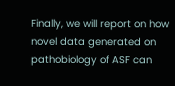Finally, we will report on how novel data generated on pathobiology of ASF can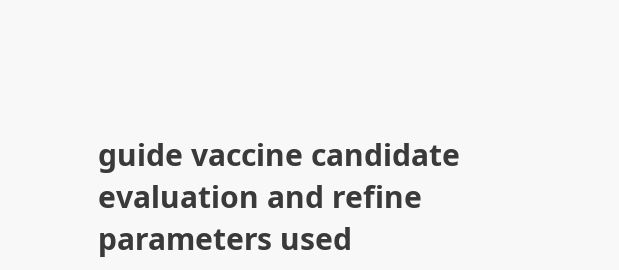guide vaccine candidate evaluation and refine parameters used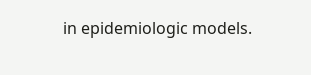in epidemiologic models.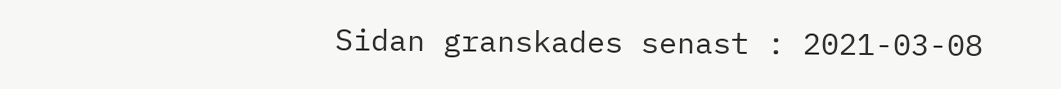Sidan granskades senast : 2021-03-08